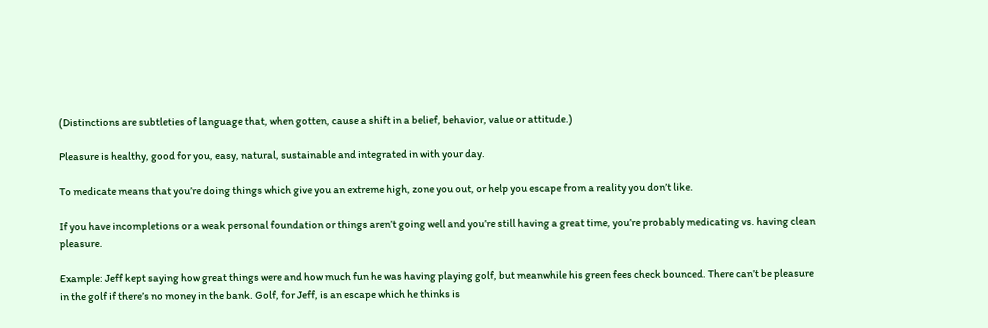(Distinctions are subtleties of language that, when gotten, cause a shift in a belief, behavior, value or attitude.)

Pleasure is healthy, good for you, easy, natural, sustainable and integrated in with your day.

To medicate means that you’re doing things which give you an extreme high, zone you out, or help you escape from a reality you don’t like.

If you have incompletions or a weak personal foundation or things aren’t going well and you’re still having a great time, you’re probably medicating vs. having clean pleasure.

Example: Jeff kept saying how great things were and how much fun he was having playing golf, but meanwhile his green fees check bounced. There can’t be pleasure in the golf if there’s no money in the bank. Golf, for Jeff, is an escape which he thinks is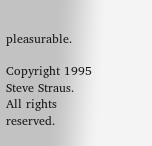pleasurable.

Copyright 1995 Steve Straus. All rights reserved.